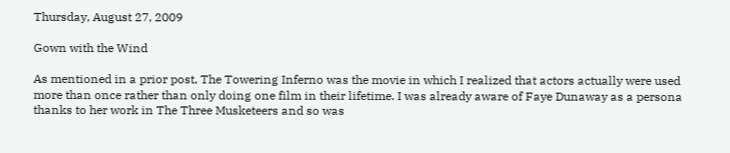Thursday, August 27, 2009

Gown with the Wind

As mentioned in a prior post, The Towering Inferno was the movie in which I realized that actors actually were used more than once rather than only doing one film in their lifetime. I was already aware of Faye Dunaway as a persona thanks to her work in The Three Musketeers and so was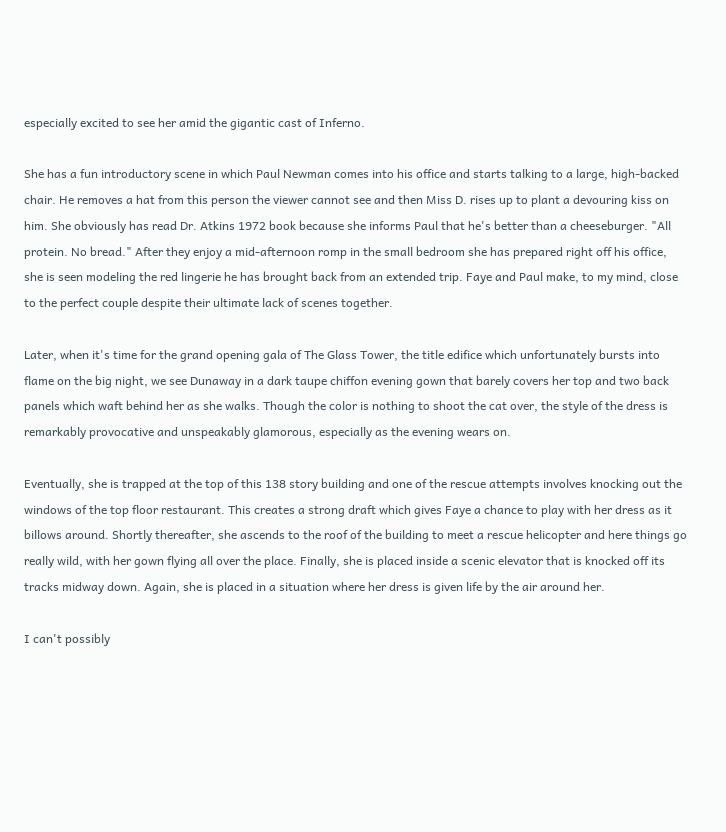especially excited to see her amid the gigantic cast of Inferno.

She has a fun introductory scene in which Paul Newman comes into his office and starts talking to a large, high-backed chair. He removes a hat from this person the viewer cannot see and then Miss D. rises up to plant a devouring kiss on him. She obviously has read Dr. Atkins 1972 book because she informs Paul that he's better than a cheeseburger. "All protein. No bread." After they enjoy a mid-afternoon romp in the small bedroom she has prepared right off his office, she is seen modeling the red lingerie he has brought back from an extended trip. Faye and Paul make, to my mind, close to the perfect couple despite their ultimate lack of scenes together.

Later, when it's time for the grand opening gala of The Glass Tower, the title edifice which unfortunately bursts into flame on the big night, we see Dunaway in a dark taupe chiffon evening gown that barely covers her top and two back panels which waft behind her as she walks. Though the color is nothing to shoot the cat over, the style of the dress is remarkably provocative and unspeakably glamorous, especially as the evening wears on.

Eventually, she is trapped at the top of this 138 story building and one of the rescue attempts involves knocking out the windows of the top floor restaurant. This creates a strong draft which gives Faye a chance to play with her dress as it billows around. Shortly thereafter, she ascends to the roof of the building to meet a rescue helicopter and here things go really wild, with her gown flying all over the place. Finally, she is placed inside a scenic elevator that is knocked off its tracks midway down. Again, she is placed in a situation where her dress is given life by the air around her.

I can't possibly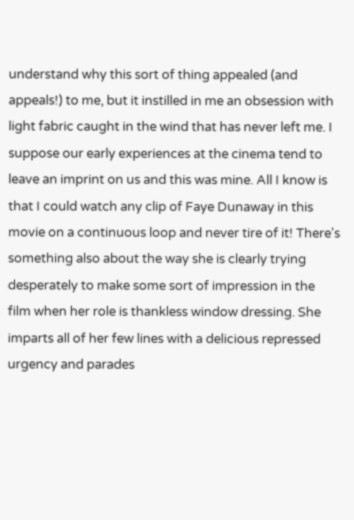understand why this sort of thing appealed (and appeals!) to me, but it instilled in me an obsession with light fabric caught in the wind that has never left me. I suppose our early experiences at the cinema tend to leave an imprint on us and this was mine. All I know is that I could watch any clip of Faye Dunaway in this movie on a continuous loop and never tire of it! There's something also about the way she is clearly trying desperately to make some sort of impression in the film when her role is thankless window dressing. She imparts all of her few lines with a delicious repressed urgency and parades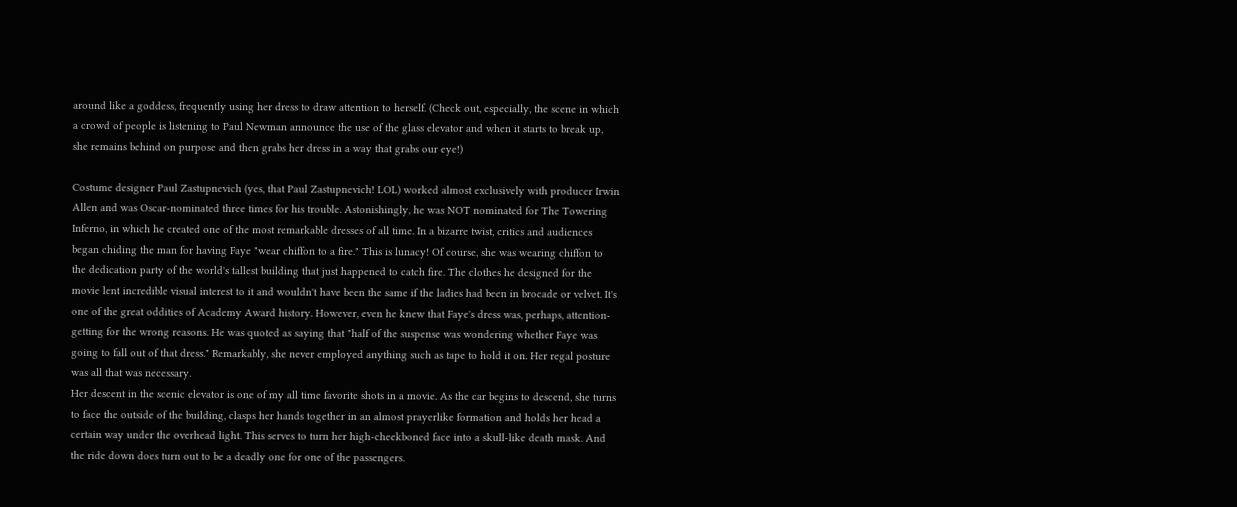around like a goddess, frequently using her dress to draw attention to herself. (Check out, especially, the scene in which a crowd of people is listening to Paul Newman announce the use of the glass elevator and when it starts to break up, she remains behind on purpose and then grabs her dress in a way that grabs our eye!)

Costume designer Paul Zastupnevich (yes, that Paul Zastupnevich! LOL) worked almost exclusively with producer Irwin Allen and was Oscar-nominated three times for his trouble. Astonishingly, he was NOT nominated for The Towering Inferno, in which he created one of the most remarkable dresses of all time. In a bizarre twist, critics and audiences began chiding the man for having Faye "wear chiffon to a fire." This is lunacy! Of course, she was wearing chiffon to the dedication party of the world's tallest building that just happened to catch fire. The clothes he designed for the movie lent incredible visual interest to it and wouldn't have been the same if the ladies had been in brocade or velvet. It's one of the great oddities of Academy Award history. However, even he knew that Faye's dress was, perhaps, attention-getting for the wrong reasons. He was quoted as saying that "half of the suspense was wondering whether Faye was going to fall out of that dress." Remarkably, she never employed anything such as tape to hold it on. Her regal posture was all that was necessary.
Her descent in the scenic elevator is one of my all time favorite shots in a movie. As the car begins to descend, she turns to face the outside of the building, clasps her hands together in an almost prayerlike formation and holds her head a certain way under the overhead light. This serves to turn her high-cheekboned face into a skull-like death mask. And the ride down does turn out to be a deadly one for one of the passengers.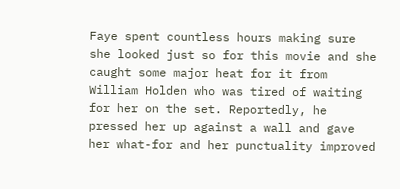Faye spent countless hours making sure she looked just so for this movie and she caught some major heat for it from William Holden who was tired of waiting for her on the set. Reportedly, he pressed her up against a wall and gave her what-for and her punctuality improved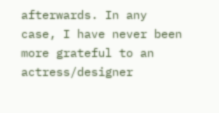afterwards. In any case, I have never been more grateful to an actress/designer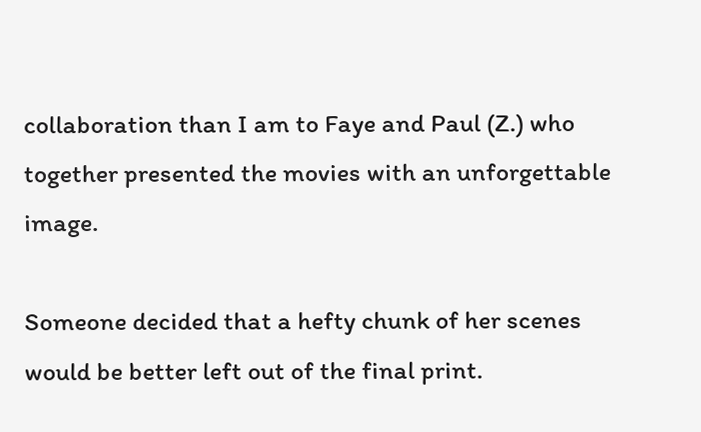collaboration than I am to Faye and Paul (Z.) who together presented the movies with an unforgettable image.

Someone decided that a hefty chunk of her scenes would be better left out of the final print.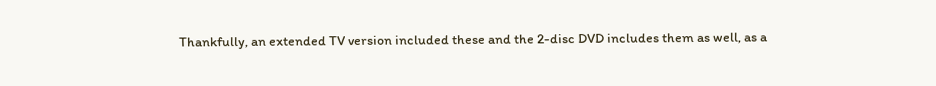Thankfully, an extended TV version included these and the 2-disc DVD includes them as well, as a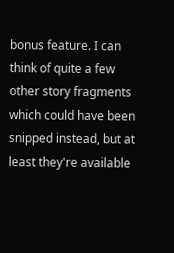bonus feature. I can think of quite a few other story fragments which could have been snipped instead, but at least they're available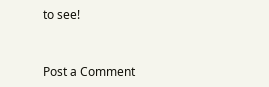to see!


Post a Comment